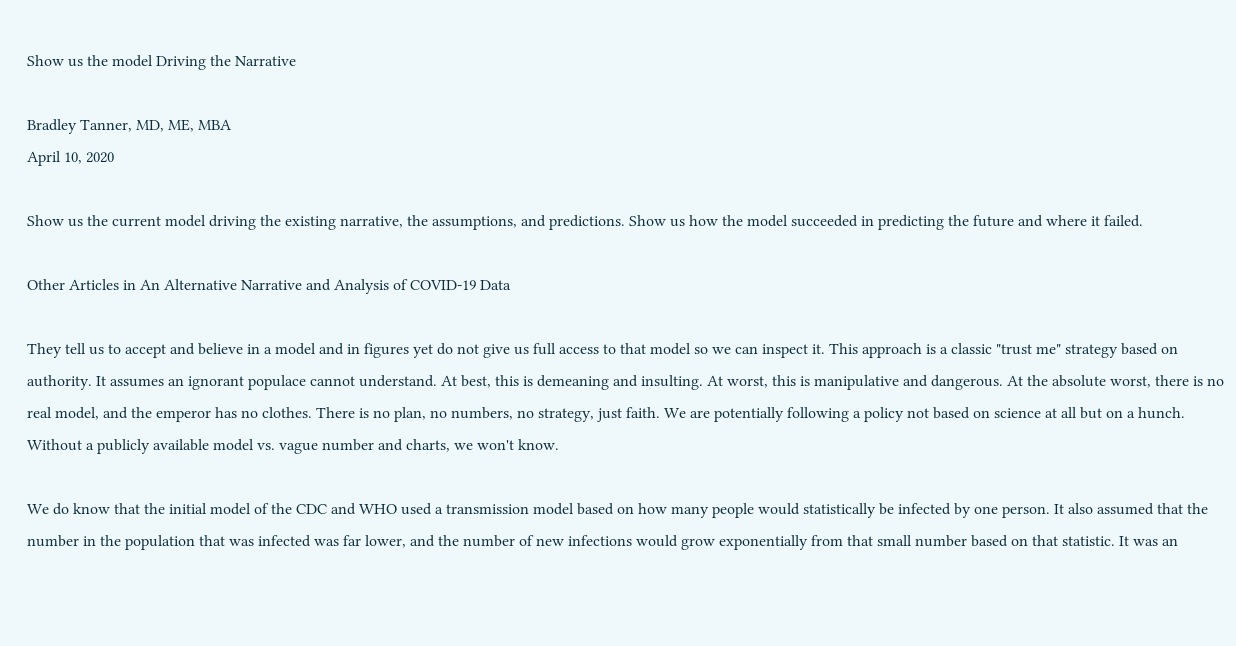Show us the model Driving the Narrative

Bradley Tanner, MD, ME, MBA
April 10, 2020

Show us the current model driving the existing narrative, the assumptions, and predictions. Show us how the model succeeded in predicting the future and where it failed.

Other Articles in An Alternative Narrative and Analysis of COVID-19 Data

They tell us to accept and believe in a model and in figures yet do not give us full access to that model so we can inspect it. This approach is a classic "trust me" strategy based on authority. It assumes an ignorant populace cannot understand. At best, this is demeaning and insulting. At worst, this is manipulative and dangerous. At the absolute worst, there is no real model, and the emperor has no clothes. There is no plan, no numbers, no strategy, just faith. We are potentially following a policy not based on science at all but on a hunch. Without a publicly available model vs. vague number and charts, we won't know.

We do know that the initial model of the CDC and WHO used a transmission model based on how many people would statistically be infected by one person. It also assumed that the number in the population that was infected was far lower, and the number of new infections would grow exponentially from that small number based on that statistic. It was an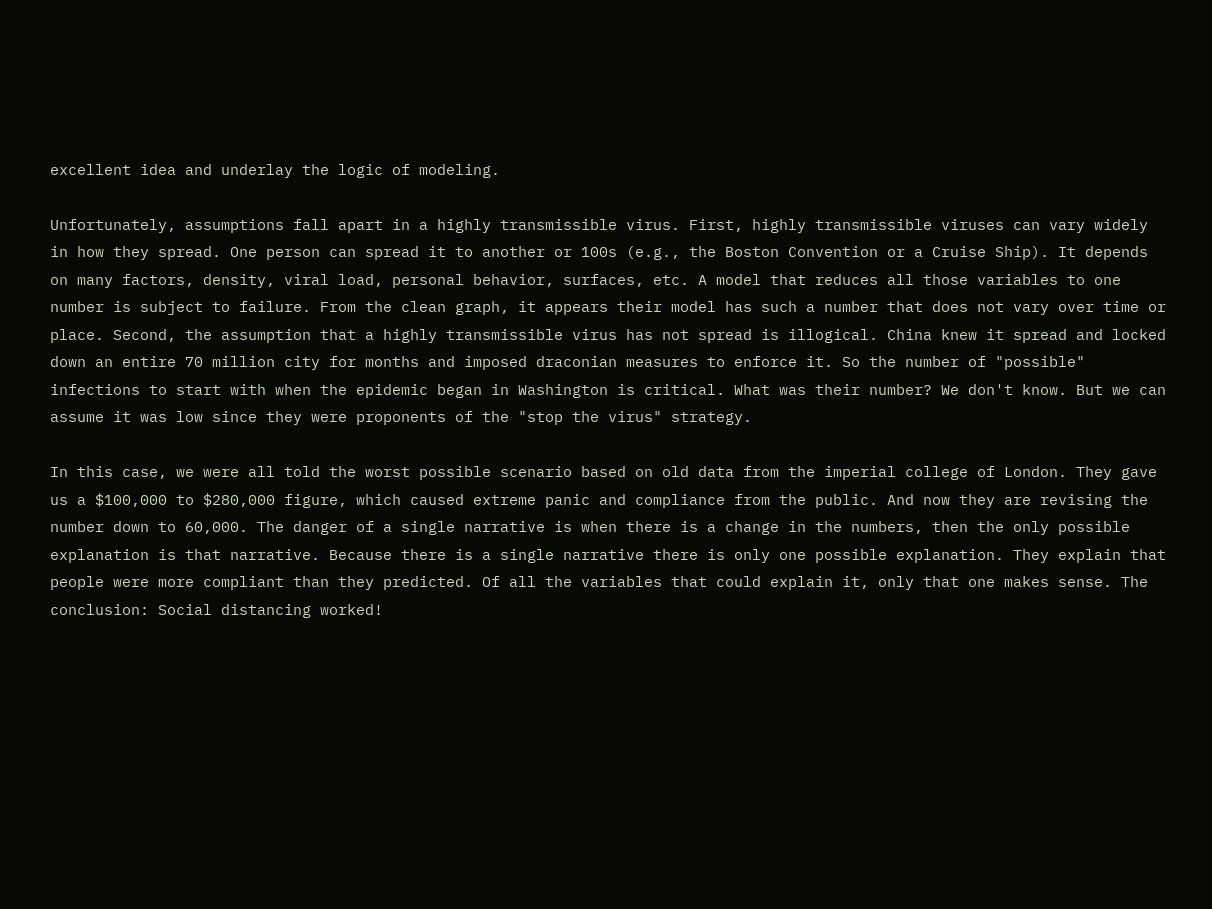excellent idea and underlay the logic of modeling.

Unfortunately, assumptions fall apart in a highly transmissible virus. First, highly transmissible viruses can vary widely in how they spread. One person can spread it to another or 100s (e.g., the Boston Convention or a Cruise Ship). It depends on many factors, density, viral load, personal behavior, surfaces, etc. A model that reduces all those variables to one number is subject to failure. From the clean graph, it appears their model has such a number that does not vary over time or place. Second, the assumption that a highly transmissible virus has not spread is illogical. China knew it spread and locked down an entire 70 million city for months and imposed draconian measures to enforce it. So the number of "possible" infections to start with when the epidemic began in Washington is critical. What was their number? We don't know. But we can assume it was low since they were proponents of the "stop the virus" strategy.

In this case, we were all told the worst possible scenario based on old data from the imperial college of London. They gave us a $100,000 to $280,000 figure, which caused extreme panic and compliance from the public. And now they are revising the number down to 60,000. The danger of a single narrative is when there is a change in the numbers, then the only possible explanation is that narrative. Because there is a single narrative there is only one possible explanation. They explain that people were more compliant than they predicted. Of all the variables that could explain it, only that one makes sense. The conclusion: Social distancing worked!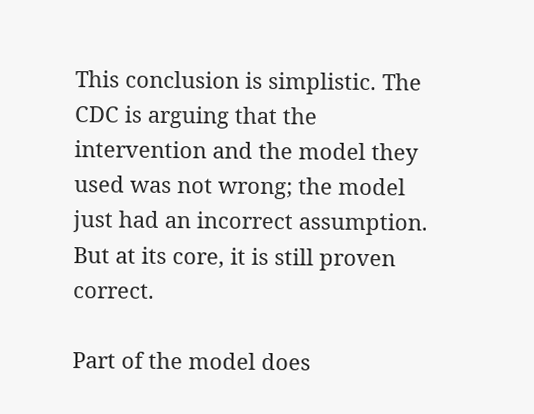This conclusion is simplistic. The CDC is arguing that the intervention and the model they used was not wrong; the model just had an incorrect assumption. But at its core, it is still proven correct.

Part of the model does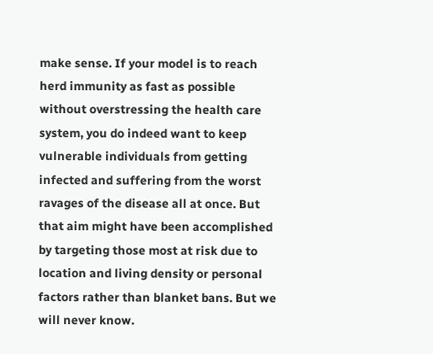make sense. If your model is to reach herd immunity as fast as possible without overstressing the health care system, you do indeed want to keep vulnerable individuals from getting infected and suffering from the worst ravages of the disease all at once. But that aim might have been accomplished by targeting those most at risk due to location and living density or personal factors rather than blanket bans. But we will never know.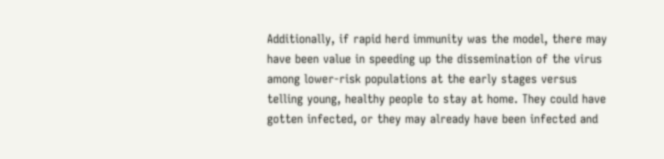Additionally, if rapid herd immunity was the model, there may have been value in speeding up the dissemination of the virus among lower-risk populations at the early stages versus telling young, healthy people to stay at home. They could have gotten infected, or they may already have been infected and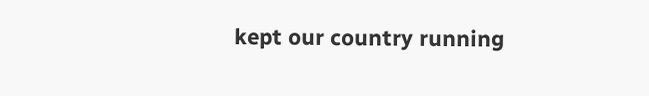kept our country running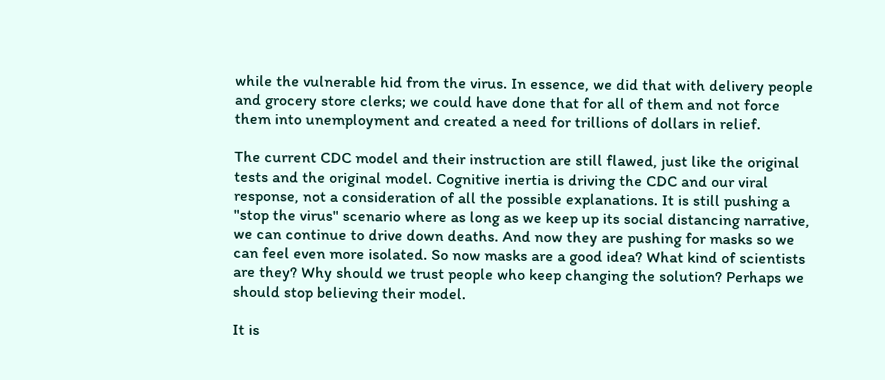while the vulnerable hid from the virus. In essence, we did that with delivery people and grocery store clerks; we could have done that for all of them and not force them into unemployment and created a need for trillions of dollars in relief.

The current CDC model and their instruction are still flawed, just like the original tests and the original model. Cognitive inertia is driving the CDC and our viral response, not a consideration of all the possible explanations. It is still pushing a "stop the virus" scenario where as long as we keep up its social distancing narrative, we can continue to drive down deaths. And now they are pushing for masks so we can feel even more isolated. So now masks are a good idea? What kind of scientists are they? Why should we trust people who keep changing the solution? Perhaps we should stop believing their model.

It is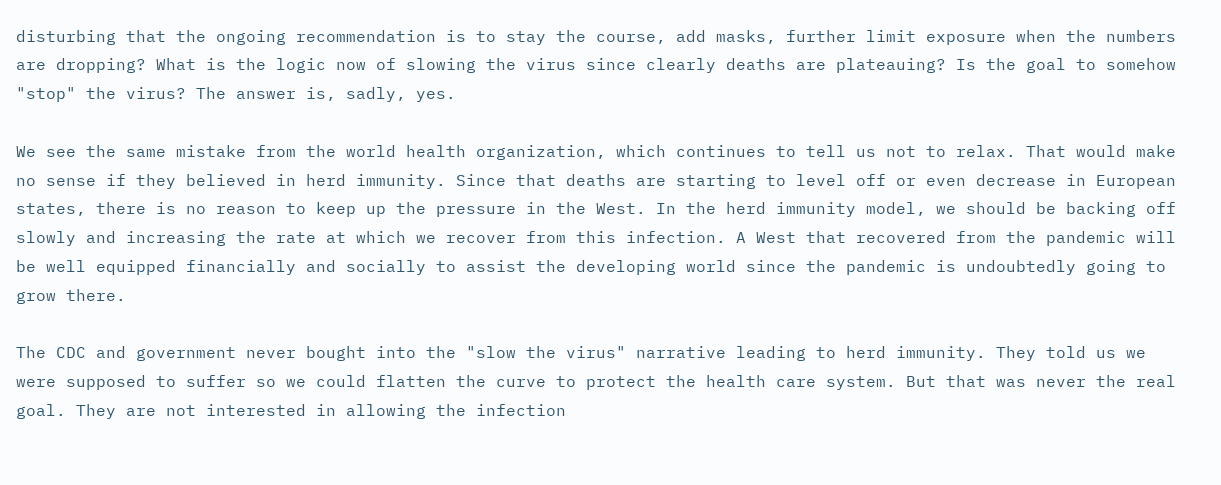disturbing that the ongoing recommendation is to stay the course, add masks, further limit exposure when the numbers are dropping? What is the logic now of slowing the virus since clearly deaths are plateauing? Is the goal to somehow "stop" the virus? The answer is, sadly, yes.

We see the same mistake from the world health organization, which continues to tell us not to relax. That would make no sense if they believed in herd immunity. Since that deaths are starting to level off or even decrease in European states, there is no reason to keep up the pressure in the West. In the herd immunity model, we should be backing off slowly and increasing the rate at which we recover from this infection. A West that recovered from the pandemic will be well equipped financially and socially to assist the developing world since the pandemic is undoubtedly going to grow there.

The CDC and government never bought into the "slow the virus" narrative leading to herd immunity. They told us we were supposed to suffer so we could flatten the curve to protect the health care system. But that was never the real goal. They are not interested in allowing the infection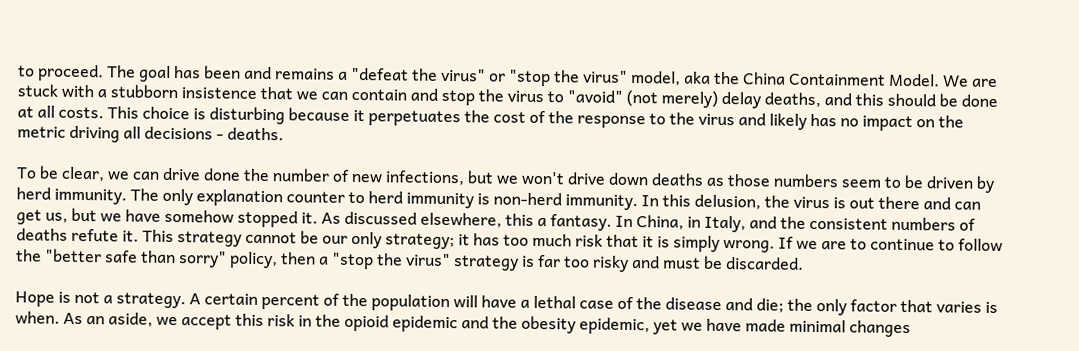to proceed. The goal has been and remains a "defeat the virus" or "stop the virus" model, aka the China Containment Model. We are stuck with a stubborn insistence that we can contain and stop the virus to "avoid" (not merely) delay deaths, and this should be done at all costs. This choice is disturbing because it perpetuates the cost of the response to the virus and likely has no impact on the metric driving all decisions - deaths.

To be clear, we can drive done the number of new infections, but we won't drive down deaths as those numbers seem to be driven by herd immunity. The only explanation counter to herd immunity is non-herd immunity. In this delusion, the virus is out there and can get us, but we have somehow stopped it. As discussed elsewhere, this a fantasy. In China, in Italy, and the consistent numbers of deaths refute it. This strategy cannot be our only strategy; it has too much risk that it is simply wrong. If we are to continue to follow the "better safe than sorry" policy, then a "stop the virus" strategy is far too risky and must be discarded.

Hope is not a strategy. A certain percent of the population will have a lethal case of the disease and die; the only factor that varies is when. As an aside, we accept this risk in the opioid epidemic and the obesity epidemic, yet we have made minimal changes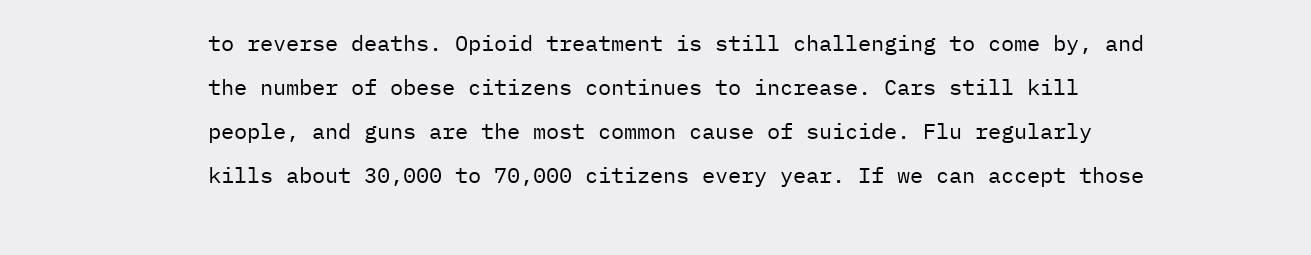to reverse deaths. Opioid treatment is still challenging to come by, and the number of obese citizens continues to increase. Cars still kill people, and guns are the most common cause of suicide. Flu regularly kills about 30,000 to 70,000 citizens every year. If we can accept those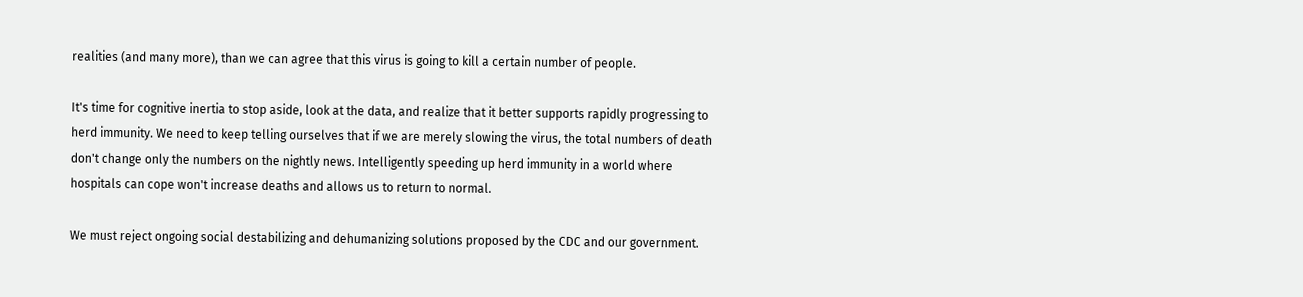realities (and many more), than we can agree that this virus is going to kill a certain number of people.

It's time for cognitive inertia to stop aside, look at the data, and realize that it better supports rapidly progressing to herd immunity. We need to keep telling ourselves that if we are merely slowing the virus, the total numbers of death don't change only the numbers on the nightly news. Intelligently speeding up herd immunity in a world where hospitals can cope won't increase deaths and allows us to return to normal.

We must reject ongoing social destabilizing and dehumanizing solutions proposed by the CDC and our government.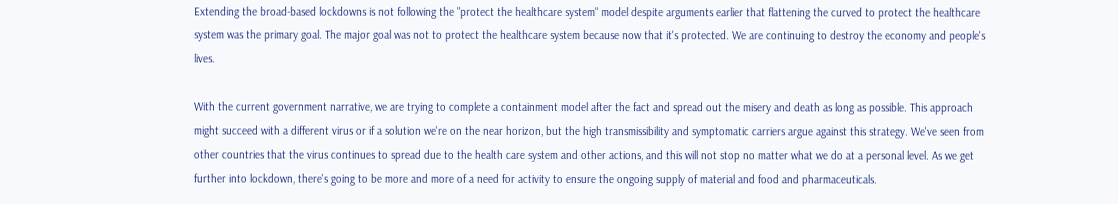Extending the broad-based lockdowns is not following the "protect the healthcare system" model despite arguments earlier that flattening the curved to protect the healthcare system was the primary goal. The major goal was not to protect the healthcare system because now that it's protected. We are continuing to destroy the economy and people's lives.

With the current government narrative, we are trying to complete a containment model after the fact and spread out the misery and death as long as possible. This approach might succeed with a different virus or if a solution we're on the near horizon, but the high transmissibility and symptomatic carriers argue against this strategy. We've seen from other countries that the virus continues to spread due to the health care system and other actions, and this will not stop no matter what we do at a personal level. As we get further into lockdown, there's going to be more and more of a need for activity to ensure the ongoing supply of material and food and pharmaceuticals.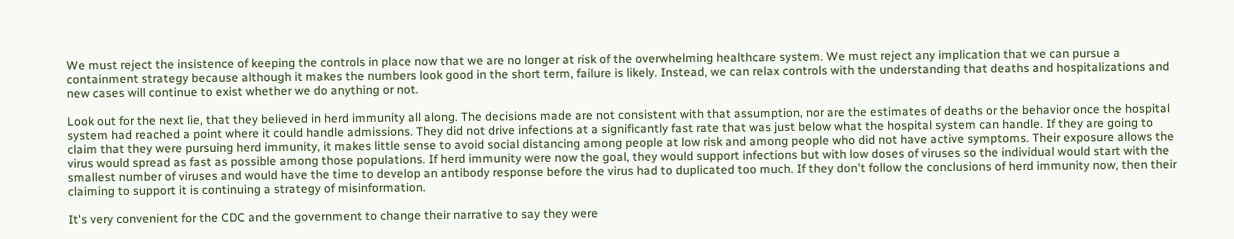We must reject the insistence of keeping the controls in place now that we are no longer at risk of the overwhelming healthcare system. We must reject any implication that we can pursue a containment strategy because although it makes the numbers look good in the short term, failure is likely. Instead, we can relax controls with the understanding that deaths and hospitalizations and new cases will continue to exist whether we do anything or not.

Look out for the next lie, that they believed in herd immunity all along. The decisions made are not consistent with that assumption, nor are the estimates of deaths or the behavior once the hospital system had reached a point where it could handle admissions. They did not drive infections at a significantly fast rate that was just below what the hospital system can handle. If they are going to claim that they were pursuing herd immunity, it makes little sense to avoid social distancing among people at low risk and among people who did not have active symptoms. Their exposure allows the virus would spread as fast as possible among those populations. If herd immunity were now the goal, they would support infections but with low doses of viruses so the individual would start with the smallest number of viruses and would have the time to develop an antibody response before the virus had to duplicated too much. If they don't follow the conclusions of herd immunity now, then their claiming to support it is continuing a strategy of misinformation.

It's very convenient for the CDC and the government to change their narrative to say they were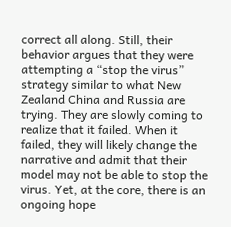correct all along. Still, their behavior argues that they were attempting a “stop the virus” strategy similar to what New Zealand China and Russia are trying. They are slowly coming to realize that it failed. When it failed, they will likely change the narrative and admit that their model may not be able to stop the virus. Yet, at the core, there is an ongoing hope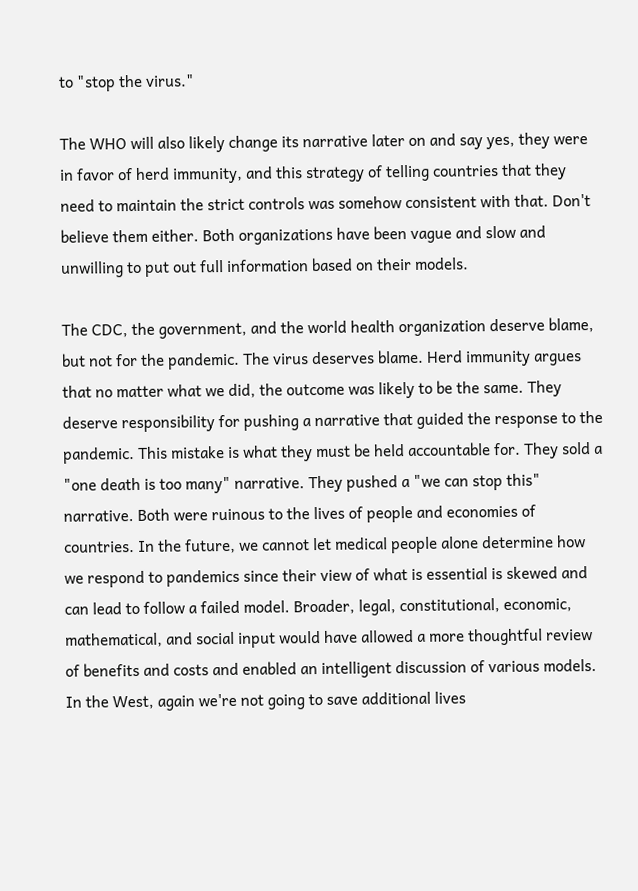to "stop the virus."

The WHO will also likely change its narrative later on and say yes, they were in favor of herd immunity, and this strategy of telling countries that they need to maintain the strict controls was somehow consistent with that. Don't believe them either. Both organizations have been vague and slow and unwilling to put out full information based on their models.

The CDC, the government, and the world health organization deserve blame, but not for the pandemic. The virus deserves blame. Herd immunity argues that no matter what we did, the outcome was likely to be the same. They deserve responsibility for pushing a narrative that guided the response to the pandemic. This mistake is what they must be held accountable for. They sold a "one death is too many" narrative. They pushed a "we can stop this" narrative. Both were ruinous to the lives of people and economies of countries. In the future, we cannot let medical people alone determine how we respond to pandemics since their view of what is essential is skewed and can lead to follow a failed model. Broader, legal, constitutional, economic, mathematical, and social input would have allowed a more thoughtful review of benefits and costs and enabled an intelligent discussion of various models. In the West, again we're not going to save additional lives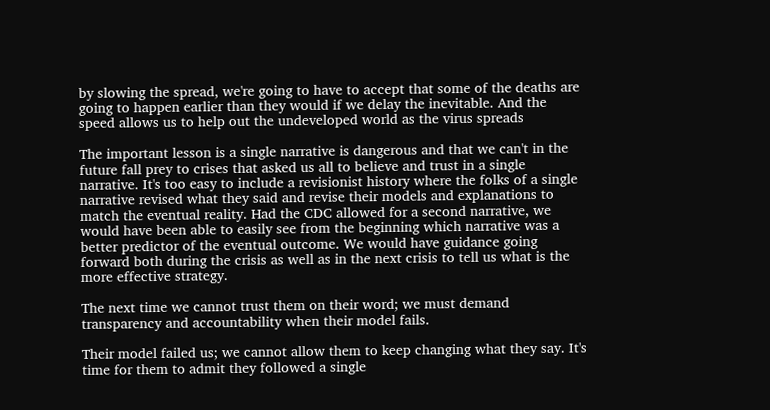by slowing the spread, we're going to have to accept that some of the deaths are going to happen earlier than they would if we delay the inevitable. And the speed allows us to help out the undeveloped world as the virus spreads

The important lesson is a single narrative is dangerous and that we can't in the future fall prey to crises that asked us all to believe and trust in a single narrative. It's too easy to include a revisionist history where the folks of a single narrative revised what they said and revise their models and explanations to match the eventual reality. Had the CDC allowed for a second narrative, we would have been able to easily see from the beginning which narrative was a better predictor of the eventual outcome. We would have guidance going forward both during the crisis as well as in the next crisis to tell us what is the more effective strategy.

The next time we cannot trust them on their word; we must demand transparency and accountability when their model fails.

Their model failed us; we cannot allow them to keep changing what they say. It's time for them to admit they followed a single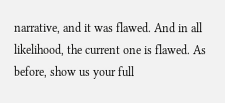narrative, and it was flawed. And in all likelihood, the current one is flawed. As before, show us your full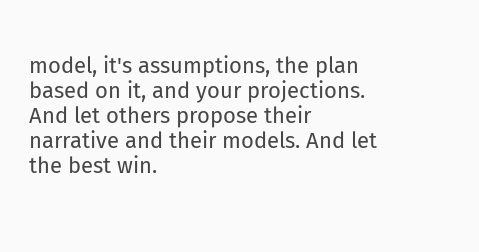model, it's assumptions, the plan based on it, and your projections. And let others propose their narrative and their models. And let the best win.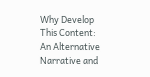Why Develop This Content: An Alternative Narrative and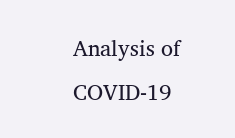Analysis of COVID-19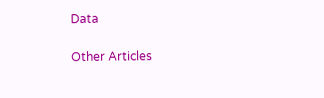Data

Other Articles